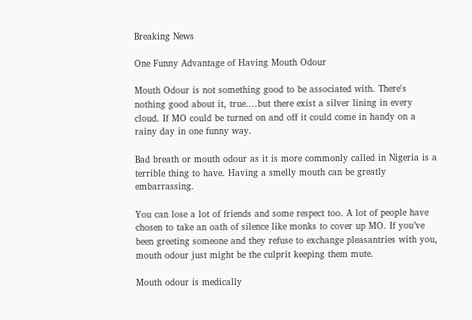Breaking News

One Funny Advantage of Having Mouth Odour

Mouth Odour is not something good to be associated with. There's nothing good about it, true....but there exist a silver lining in every cloud. If MO could be turned on and off it could come in handy on a rainy day in one funny way.

Bad breath or mouth odour as it is more commonly called in Nigeria is a terrible thing to have. Having a smelly mouth can be greatly embarrassing.

You can lose a lot of friends and some respect too. A lot of people have chosen to take an oath of silence like monks to cover up MO. If you’ve been greeting someone and they refuse to exchange pleasantries with you, mouth odour just might be the culprit keeping them mute.

Mouth odour is medically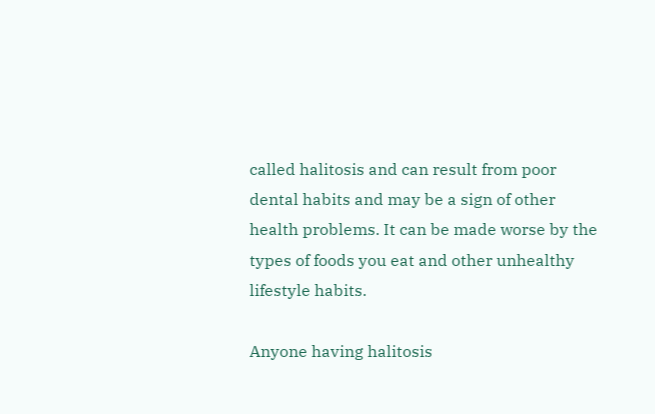called halitosis and can result from poor dental habits and may be a sign of other health problems. It can be made worse by the types of foods you eat and other unhealthy lifestyle habits.

Anyone having halitosis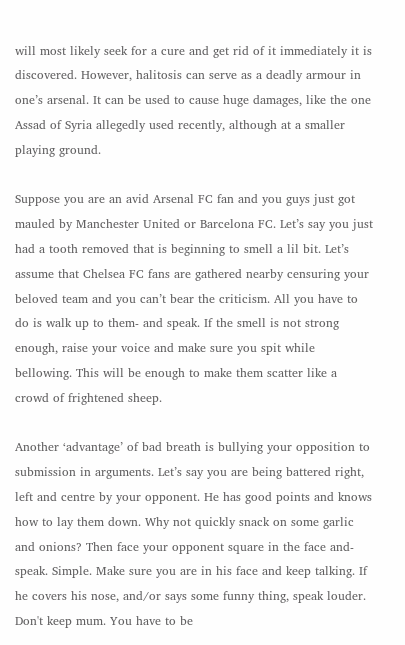will most likely seek for a cure and get rid of it immediately it is discovered. However, halitosis can serve as a deadly armour in one’s arsenal. It can be used to cause huge damages, like the one Assad of Syria allegedly used recently, although at a smaller playing ground.

Suppose you are an avid Arsenal FC fan and you guys just got mauled by Manchester United or Barcelona FC. Let’s say you just had a tooth removed that is beginning to smell a lil bit. Let’s assume that Chelsea FC fans are gathered nearby censuring your beloved team and you can’t bear the criticism. All you have to do is walk up to them- and speak. If the smell is not strong enough, raise your voice and make sure you spit while bellowing. This will be enough to make them scatter like a crowd of frightened sheep.

Another ‘advantage’ of bad breath is bullying your opposition to submission in arguments. Let’s say you are being battered right, left and centre by your opponent. He has good points and knows how to lay them down. Why not quickly snack on some garlic and onions? Then face your opponent square in the face and- speak. Simple. Make sure you are in his face and keep talking. If he covers his nose, and/or says some funny thing, speak louder. Don't keep mum. You have to be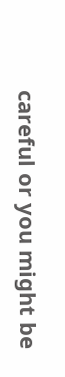careful or you might be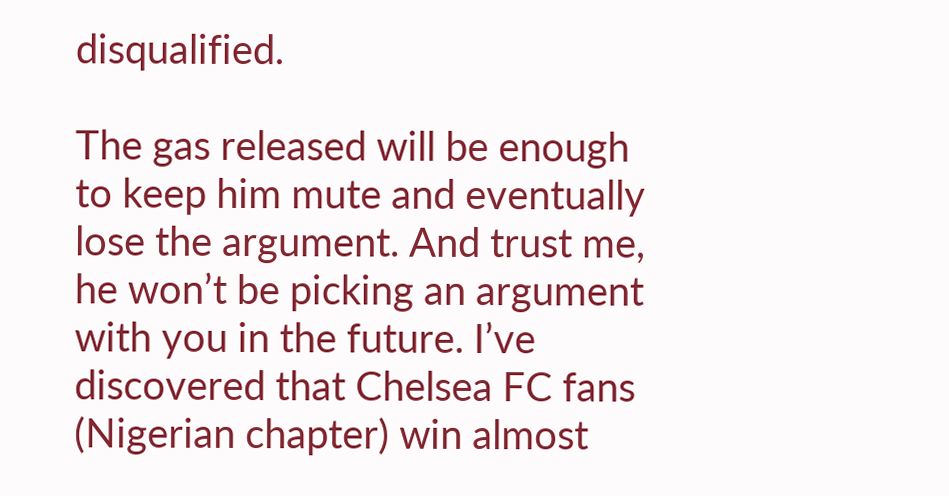disqualified.

The gas released will be enough to keep him mute and eventually lose the argument. And trust me, he won’t be picking an argument with you in the future. I’ve discovered that Chelsea FC fans (Nigerian chapter) win almost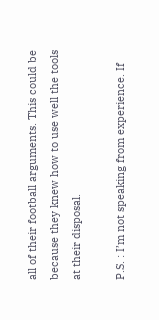all of their football arguments. This could be because they knew how to use well the tools at their disposal.

P.S. : I’m not speaking from experience. If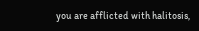you are afflicted with halitosis,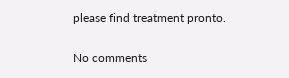please find treatment pronto.

No comments